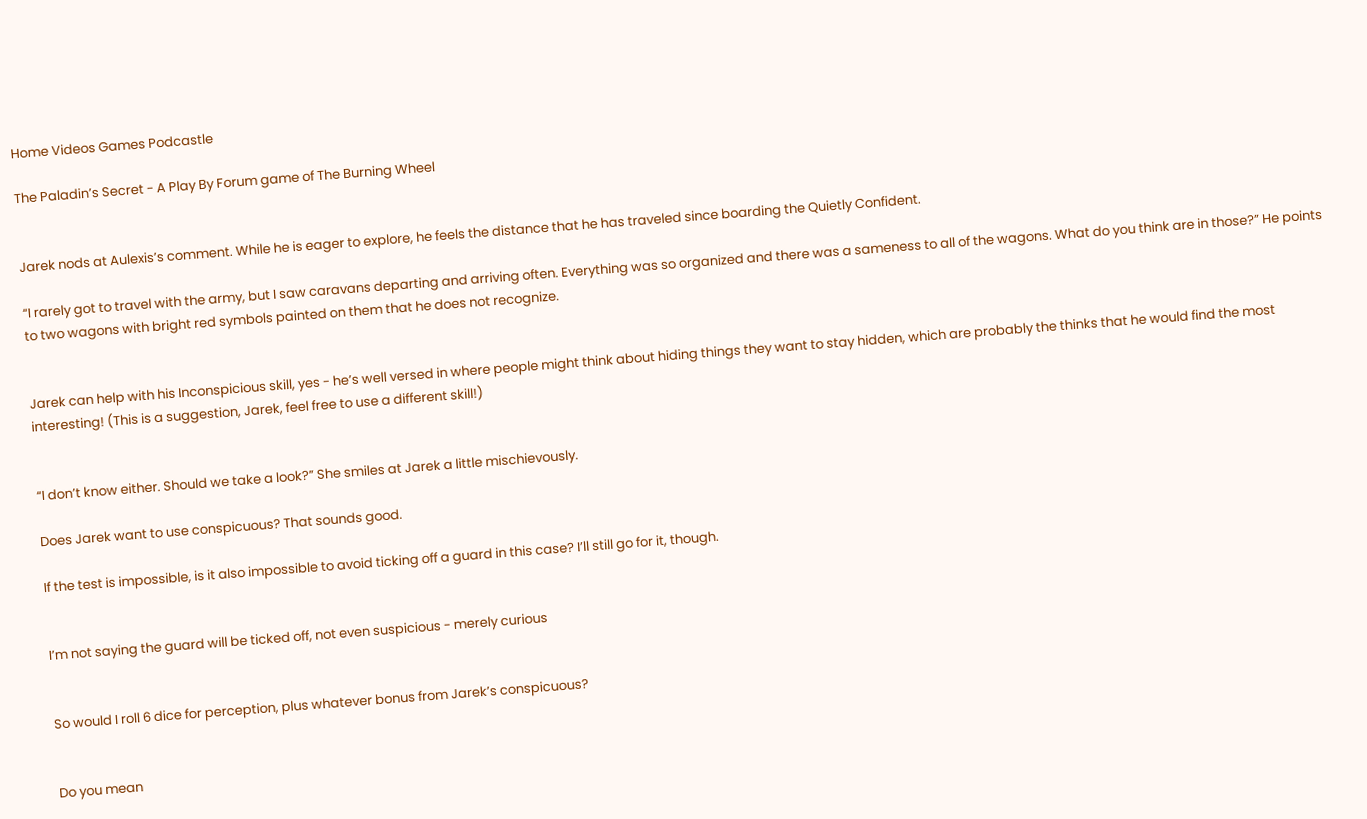Home Videos Games Podcastle

The Paladin’s Secret - A Play By Forum game of The Burning Wheel


Jarek nods at Aulexis’s comment. While he is eager to explore, he feels the distance that he has traveled since boarding the Quietly Confident.

“I rarely got to travel with the army, but I saw caravans departing and arriving often. Everything was so organized and there was a sameness to all of the wagons. What do you think are in those?” He points to two wagons with bright red symbols painted on them that he does not recognize.


Jarek can help with his Inconspicious skill, yes - he’s well versed in where people might think about hiding things they want to stay hidden, which are probably the thinks that he would find the most interesting! (This is a suggestion, Jarek, feel free to use a different skill!)


“I don’t know either. Should we take a look?” She smiles at Jarek a little mischievously.

Does Jarek want to use conspicuous? That sounds good.

If the test is impossible, is it also impossible to avoid ticking off a guard in this case? I’ll still go for it, though.


I’m not saying the guard will be ticked off, not even suspicious - merely curious


So would I roll 6 dice for perception, plus whatever bonus from Jarek’s conspicuous?


Do you mean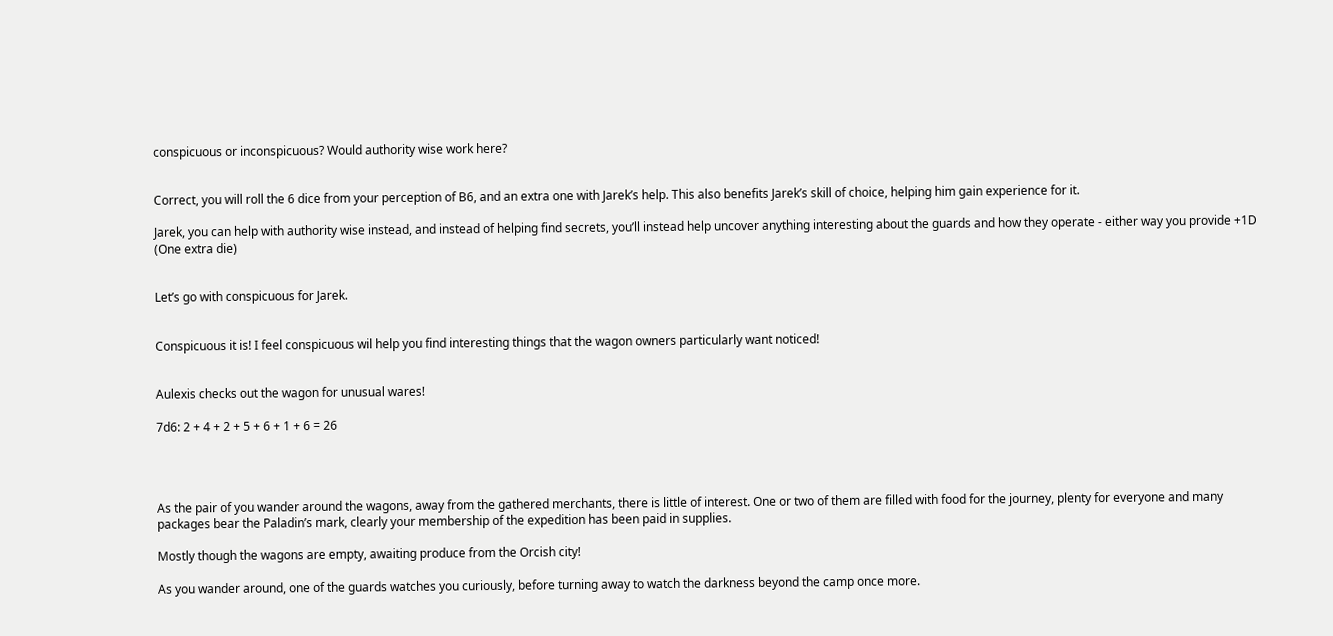conspicuous or inconspicuous? Would authority wise work here?


Correct, you will roll the 6 dice from your perception of B6, and an extra one with Jarek’s help. This also benefits Jarek’s skill of choice, helping him gain experience for it.

Jarek, you can help with authority wise instead, and instead of helping find secrets, you’ll instead help uncover anything interesting about the guards and how they operate - either way you provide +1D (One extra die)


Let’s go with conspicuous for Jarek.


Conspicuous it is! I feel conspicuous wil help you find interesting things that the wagon owners particularly want noticed!


Aulexis checks out the wagon for unusual wares!

7d6: 2 + 4 + 2 + 5 + 6 + 1 + 6 = 26




As the pair of you wander around the wagons, away from the gathered merchants, there is little of interest. One or two of them are filled with food for the journey, plenty for everyone and many packages bear the Paladin’s mark, clearly your membership of the expedition has been paid in supplies.

Mostly though the wagons are empty, awaiting produce from the Orcish city!

As you wander around, one of the guards watches you curiously, before turning away to watch the darkness beyond the camp once more.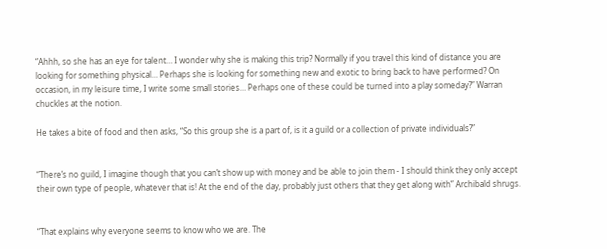“Ahhh, so she has an eye for talent… I wonder why she is making this trip? Normally if you travel this kind of distance you are looking for something physical… Perhaps she is looking for something new and exotic to bring back to have performed? On occasion, in my leisure time, I write some small stories… Perhaps one of these could be turned into a play someday?” Warran chuckles at the notion.

He takes a bite of food and then asks, “So this group she is a part of, is it a guild or a collection of private individuals?”


“There’s no guild, I imagine though that you can’t show up with money and be able to join them - I should think they only accept their own type of people, whatever that is! At the end of the day, probably just others that they get along with” Archibald shrugs.


“That explains why everyone seems to know who we are. The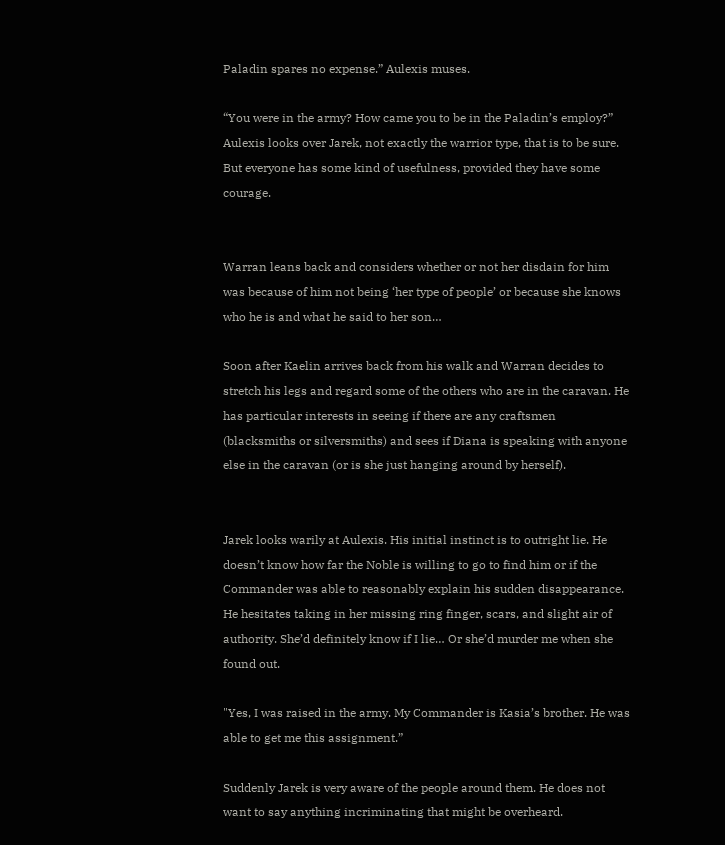Paladin spares no expense.” Aulexis muses.

“You were in the army? How came you to be in the Paladin’s employ?” Aulexis looks over Jarek, not exactly the warrior type, that is to be sure. But everyone has some kind of usefulness, provided they have some courage.


Warran leans back and considers whether or not her disdain for him was because of him not being ‘her type of people’ or because she knows who he is and what he said to her son…

Soon after Kaelin arrives back from his walk and Warran decides to stretch his legs and regard some of the others who are in the caravan. He has particular interests in seeing if there are any craftsmen (blacksmiths or silversmiths) and sees if Diana is speaking with anyone else in the caravan (or is she just hanging around by herself).


Jarek looks warily at Aulexis. His initial instinct is to outright lie. He doesn’t know how far the Noble is willing to go to find him or if the Commander was able to reasonably explain his sudden disappearance.
He hesitates taking in her missing ring finger, scars, and slight air of authority. She’d definitely know if I lie… Or she’d murder me when she found out.

"Yes, I was raised in the army. My Commander is Kasia’s brother. He was able to get me this assignment.”

Suddenly Jarek is very aware of the people around them. He does not want to say anything incriminating that might be overheard.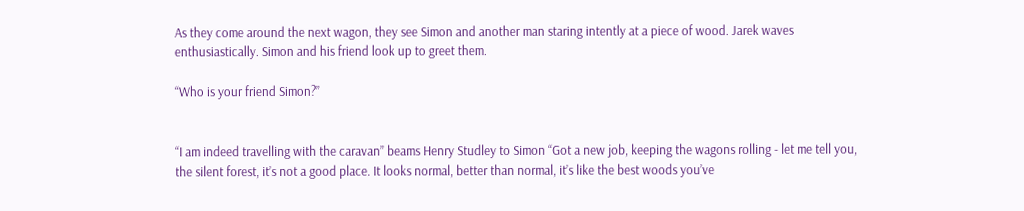As they come around the next wagon, they see Simon and another man staring intently at a piece of wood. Jarek waves enthusiastically. Simon and his friend look up to greet them.

“Who is your friend Simon?”


“I am indeed travelling with the caravan” beams Henry Studley to Simon “Got a new job, keeping the wagons rolling - let me tell you, the silent forest, it’s not a good place. It looks normal, better than normal, it’s like the best woods you’ve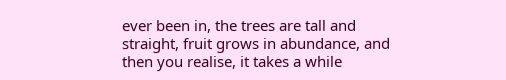ever been in, the trees are tall and straight, fruit grows in abundance, and then you realise, it takes a while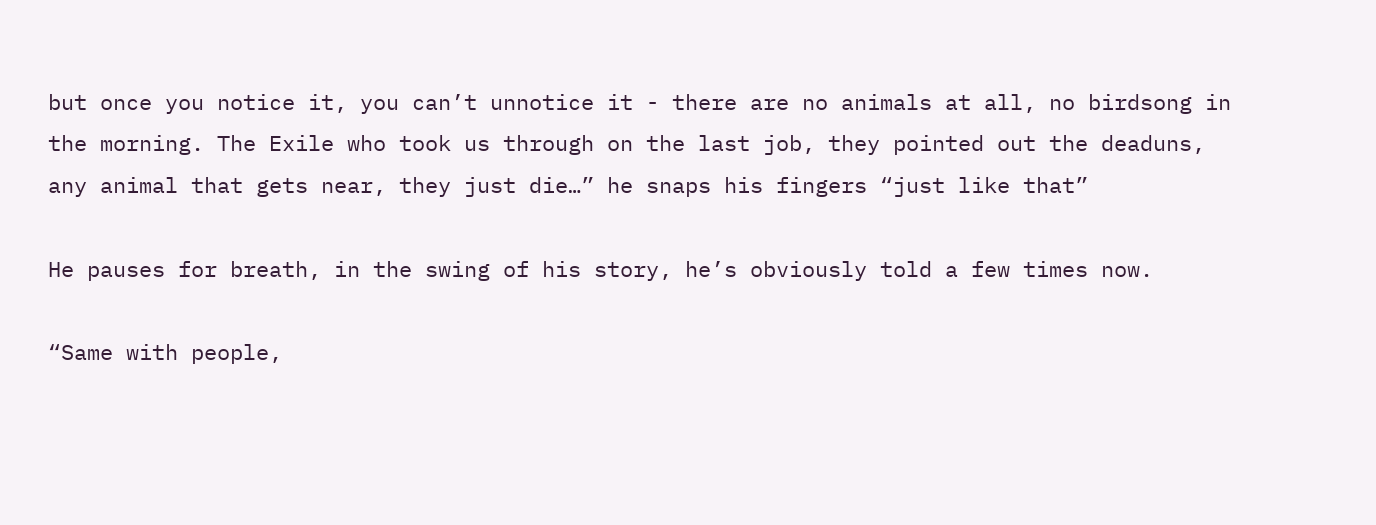but once you notice it, you can’t unnotice it - there are no animals at all, no birdsong in the morning. The Exile who took us through on the last job, they pointed out the deaduns, any animal that gets near, they just die…” he snaps his fingers “just like that”

He pauses for breath, in the swing of his story, he’s obviously told a few times now.

“Same with people,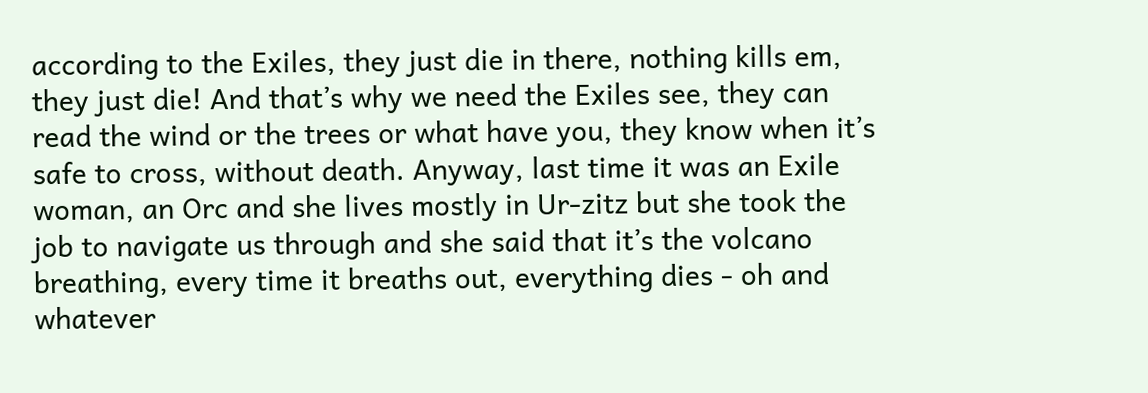according to the Exiles, they just die in there, nothing kills em, they just die! And that’s why we need the Exiles see, they can read the wind or the trees or what have you, they know when it’s safe to cross, without death. Anyway, last time it was an Exile woman, an Orc and she lives mostly in Ur-zitz but she took the job to navigate us through and she said that it’s the volcano breathing, every time it breaths out, everything dies - oh and whatever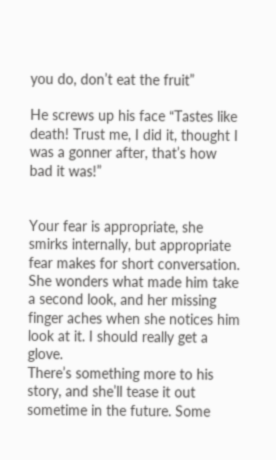you do, don’t eat the fruit”

He screws up his face “Tastes like death! Trust me, I did it, thought I was a gonner after, that’s how bad it was!”


Your fear is appropriate, she smirks internally, but appropriate fear makes for short conversation. She wonders what made him take a second look, and her missing finger aches when she notices him look at it. I should really get a glove.
There’s something more to his story, and she’ll tease it out sometime in the future. Some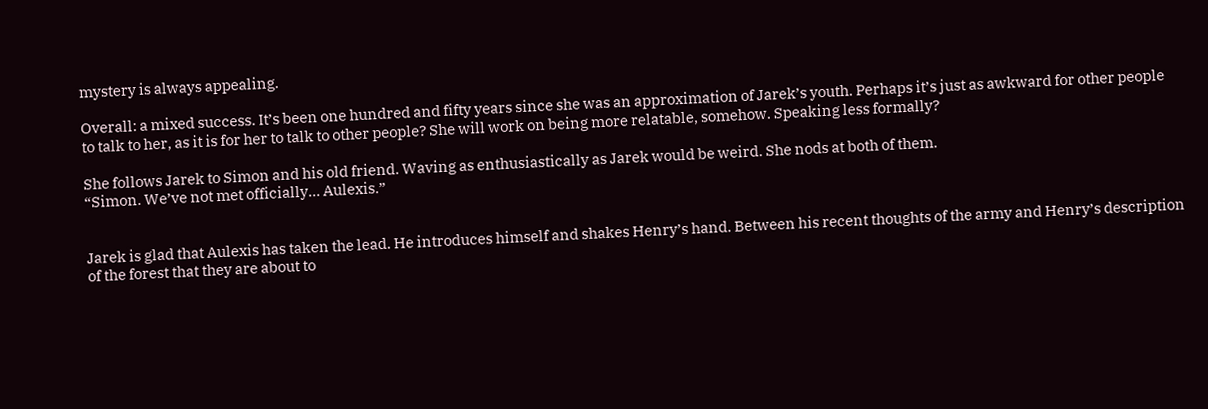mystery is always appealing.

Overall: a mixed success. It’s been one hundred and fifty years since she was an approximation of Jarek’s youth. Perhaps it’s just as awkward for other people to talk to her, as it is for her to talk to other people? She will work on being more relatable, somehow. Speaking less formally?

She follows Jarek to Simon and his old friend. Waving as enthusiastically as Jarek would be weird. She nods at both of them.
“Simon. We’ve not met officially… Aulexis.”


Jarek is glad that Aulexis has taken the lead. He introduces himself and shakes Henry’s hand. Between his recent thoughts of the army and Henry’s description of the forest that they are about to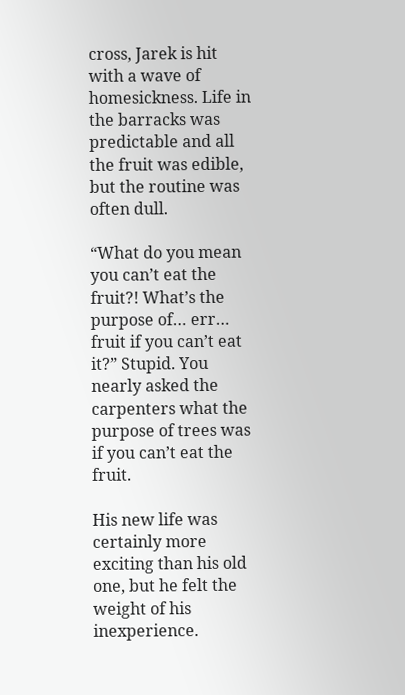cross, Jarek is hit with a wave of homesickness. Life in the barracks was predictable and all the fruit was edible, but the routine was often dull.

“What do you mean you can’t eat the fruit?! What’s the purpose of… err… fruit if you can’t eat it?” Stupid. You nearly asked the carpenters what the purpose of trees was if you can’t eat the fruit.

His new life was certainly more exciting than his old one, but he felt the weight of his inexperience.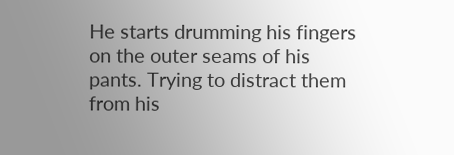He starts drumming his fingers on the outer seams of his pants. Trying to distract them from his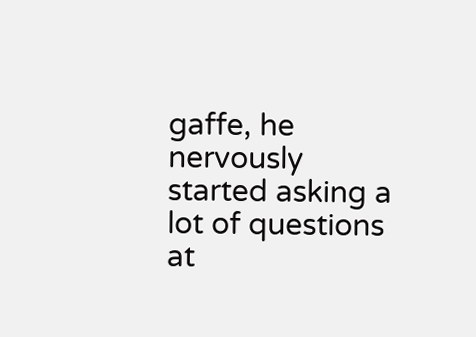gaffe, he nervously started asking a lot of questions at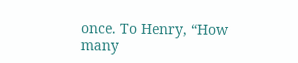once. To Henry, “How many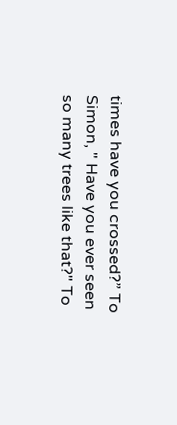times have you crossed?” To Simon, " Have you ever seen so many trees like that?" To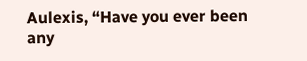Aulexis, “Have you ever been any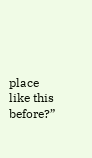place like this before?”